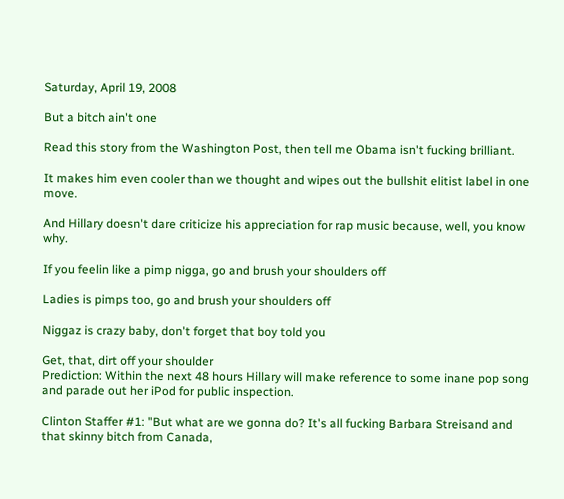Saturday, April 19, 2008

But a bitch ain't one

Read this story from the Washington Post, then tell me Obama isn't fucking brilliant.

It makes him even cooler than we thought and wipes out the bullshit elitist label in one move.

And Hillary doesn't dare criticize his appreciation for rap music because, well, you know why.

If you feelin like a pimp nigga, go and brush your shoulders off

Ladies is pimps too, go and brush your shoulders off

Niggaz is crazy baby, don't forget that boy told you

Get, that, dirt off your shoulder
Prediction: Within the next 48 hours Hillary will make reference to some inane pop song and parade out her iPod for public inspection.

Clinton Staffer #1: "But what are we gonna do? It's all fucking Barbara Streisand and that skinny bitch from Canada,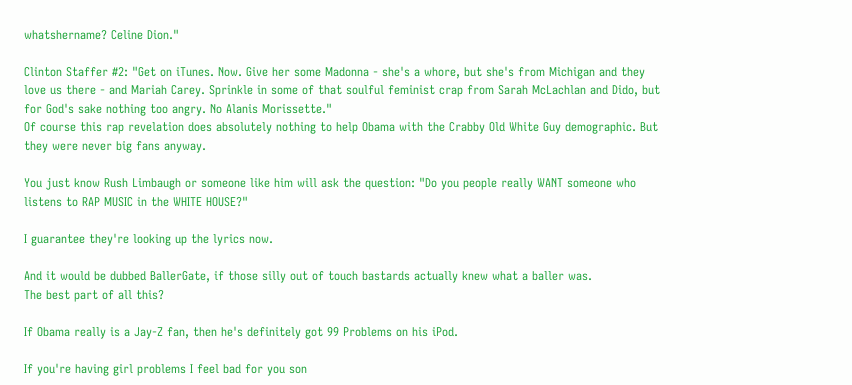whatshername? Celine Dion."

Clinton Staffer #2: "Get on iTunes. Now. Give her some Madonna - she's a whore, but she's from Michigan and they love us there - and Mariah Carey. Sprinkle in some of that soulful feminist crap from Sarah McLachlan and Dido, but for God's sake nothing too angry. No Alanis Morissette."
Of course this rap revelation does absolutely nothing to help Obama with the Crabby Old White Guy demographic. But they were never big fans anyway.

You just know Rush Limbaugh or someone like him will ask the question: "Do you people really WANT someone who listens to RAP MUSIC in the WHITE HOUSE?"

I guarantee they're looking up the lyrics now.

And it would be dubbed BallerGate, if those silly out of touch bastards actually knew what a baller was.
The best part of all this?

If Obama really is a Jay-Z fan, then he's definitely got 99 Problems on his iPod.

If you're having girl problems I feel bad for you son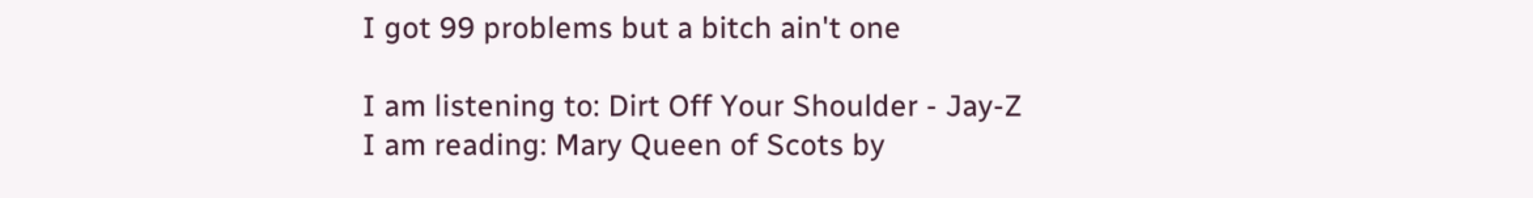I got 99 problems but a bitch ain't one

I am listening to: Dirt Off Your Shoulder - Jay-Z
I am reading: Mary Queen of Scots by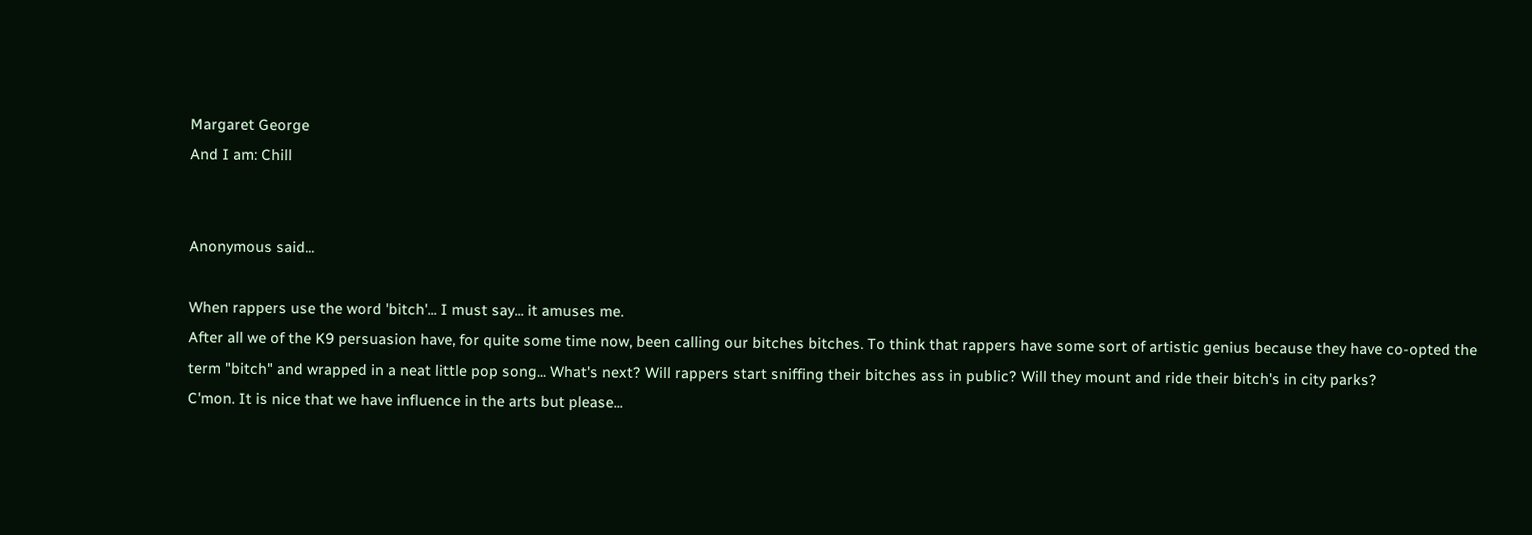Margaret George
And I am: Chill


Anonymous said...

When rappers use the word 'bitch'... I must say... it amuses me.
After all we of the K9 persuasion have, for quite some time now, been calling our bitches bitches. To think that rappers have some sort of artistic genius because they have co-opted the term "bitch" and wrapped in a neat little pop song... What's next? Will rappers start sniffing their bitches ass in public? Will they mount and ride their bitch's in city parks?
C'mon. It is nice that we have influence in the arts but please...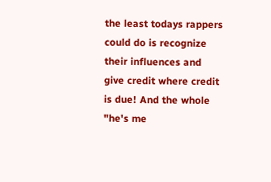the least todays rappers could do is recognize their influences and give credit where credit is due! And the whole "he's me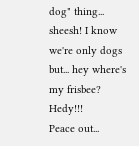dog" thing... sheesh! I know we're only dogs but... hey where's my frisbee? Hedy!!!
Peace out...